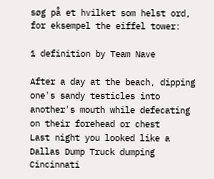søg på et hvilket som helst ord, for eksempel the eiffel tower:

1 definition by Team Nave

After a day at the beach, dipping one's sandy testicles into another's mouth while defecating on their forehead or chest
Last night you looked like a Dallas Dump Truck dumping Cincinnati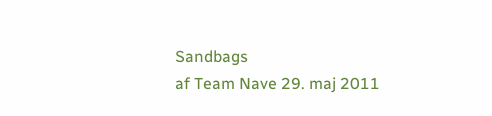Sandbags
af Team Nave 29. maj 2011